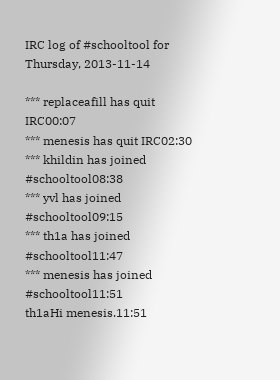IRC log of #schooltool for Thursday, 2013-11-14

*** replaceafill has quit IRC00:07
*** menesis has quit IRC02:30
*** khildin has joined #schooltool08:38
*** yvl has joined #schooltool09:15
*** th1a has joined #schooltool11:47
*** menesis has joined #schooltool11:51
th1aHi menesis.11:51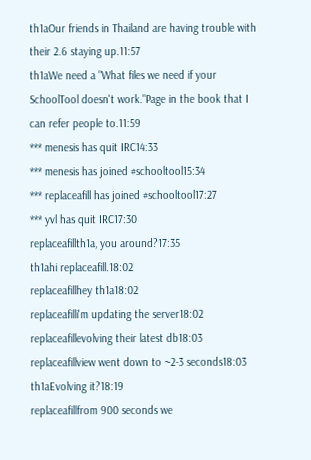th1aOur friends in Thailand are having trouble with their 2.6 staying up.11:57
th1aWe need a "What files we need if your SchoolTool doesn't work."Page in the book that I can refer people to.11:59
*** menesis has quit IRC14:33
*** menesis has joined #schooltool15:34
*** replaceafill has joined #schooltool17:27
*** yvl has quit IRC17:30
replaceafillth1a, you around?17:35
th1ahi replaceafill.18:02
replaceafillhey th1a18:02
replaceafilli'm updating the server18:02
replaceafillevolving their latest db18:03
replaceafillview went down to ~2-3 seconds18:03
th1aEvolving it?18:19
replaceafillfrom 900 seconds we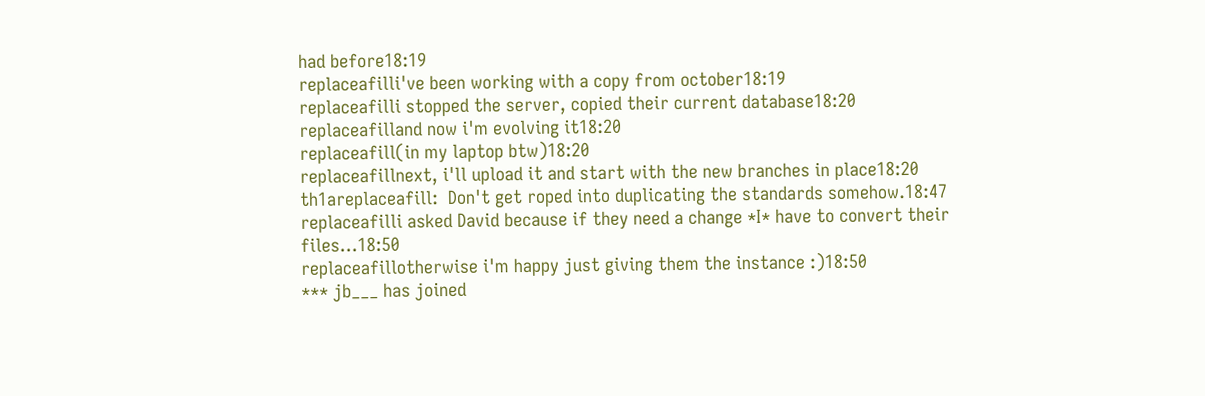had before18:19
replaceafilli've been working with a copy from october18:19
replaceafilli stopped the server, copied their current database18:20
replaceafilland now i'm evolving it18:20
replaceafill(in my laptop btw)18:20
replaceafillnext, i'll upload it and start with the new branches in place18:20
th1areplaceafill:  Don't get roped into duplicating the standards somehow.18:47
replaceafilli asked David because if they need a change *I* have to convert their files...18:50
replaceafillotherwise i'm happy just giving them the instance :)18:50
*** jb___ has joined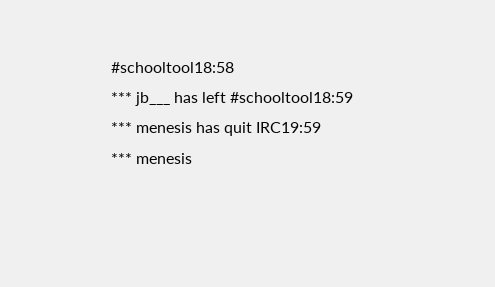#schooltool18:58
*** jb___ has left #schooltool18:59
*** menesis has quit IRC19:59
*** menesis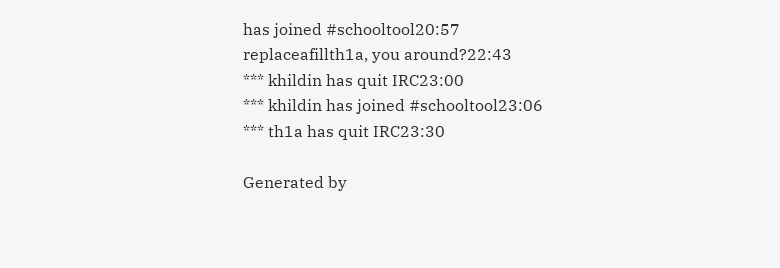has joined #schooltool20:57
replaceafillth1a, you around?22:43
*** khildin has quit IRC23:00
*** khildin has joined #schooltool23:06
*** th1a has quit IRC23:30

Generated by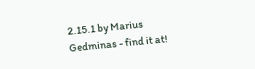2.15.1 by Marius Gedminas - find it at!